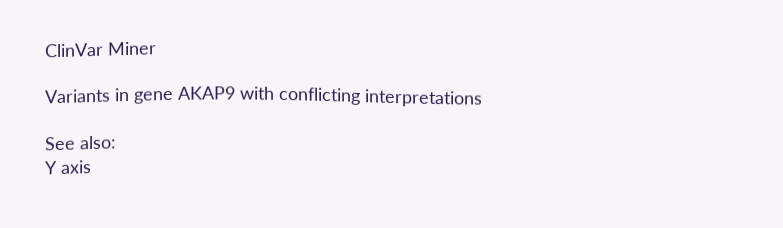ClinVar Miner

Variants in gene AKAP9 with conflicting interpretations

See also:
Y axis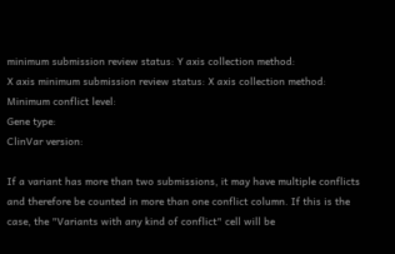minimum submission review status: Y axis collection method:
X axis minimum submission review status: X axis collection method:
Minimum conflict level:
Gene type:
ClinVar version:

If a variant has more than two submissions, it may have multiple conflicts and therefore be counted in more than one conflict column. If this is the case, the "Variants with any kind of conflict" cell will be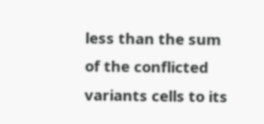less than the sum of the conflicted variants cells to its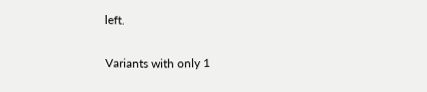left.

Variants with only 1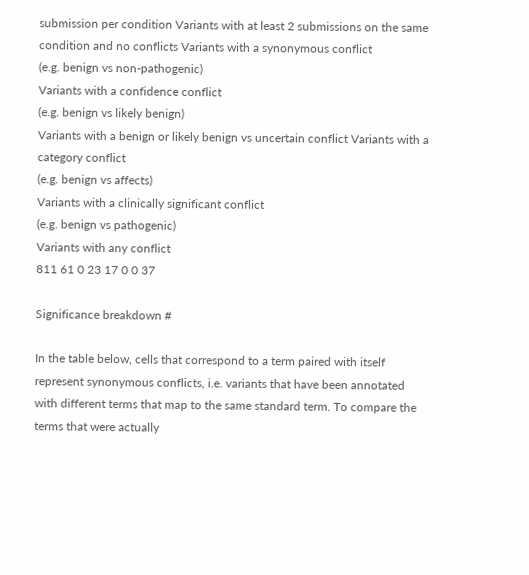submission per condition Variants with at least 2 submissions on the same condition and no conflicts Variants with a synonymous conflict
(e.g. benign vs non-pathogenic)
Variants with a confidence conflict
(e.g. benign vs likely benign)
Variants with a benign or likely benign vs uncertain conflict Variants with a category conflict
(e.g. benign vs affects)
Variants with a clinically significant conflict
(e.g. benign vs pathogenic)
Variants with any conflict
811 61 0 23 17 0 0 37

Significance breakdown #

In the table below, cells that correspond to a term paired with itself represent synonymous conflicts, i.e. variants that have been annotated with different terms that map to the same standard term. To compare the terms that were actually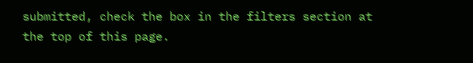submitted, check the box in the filters section at the top of this page.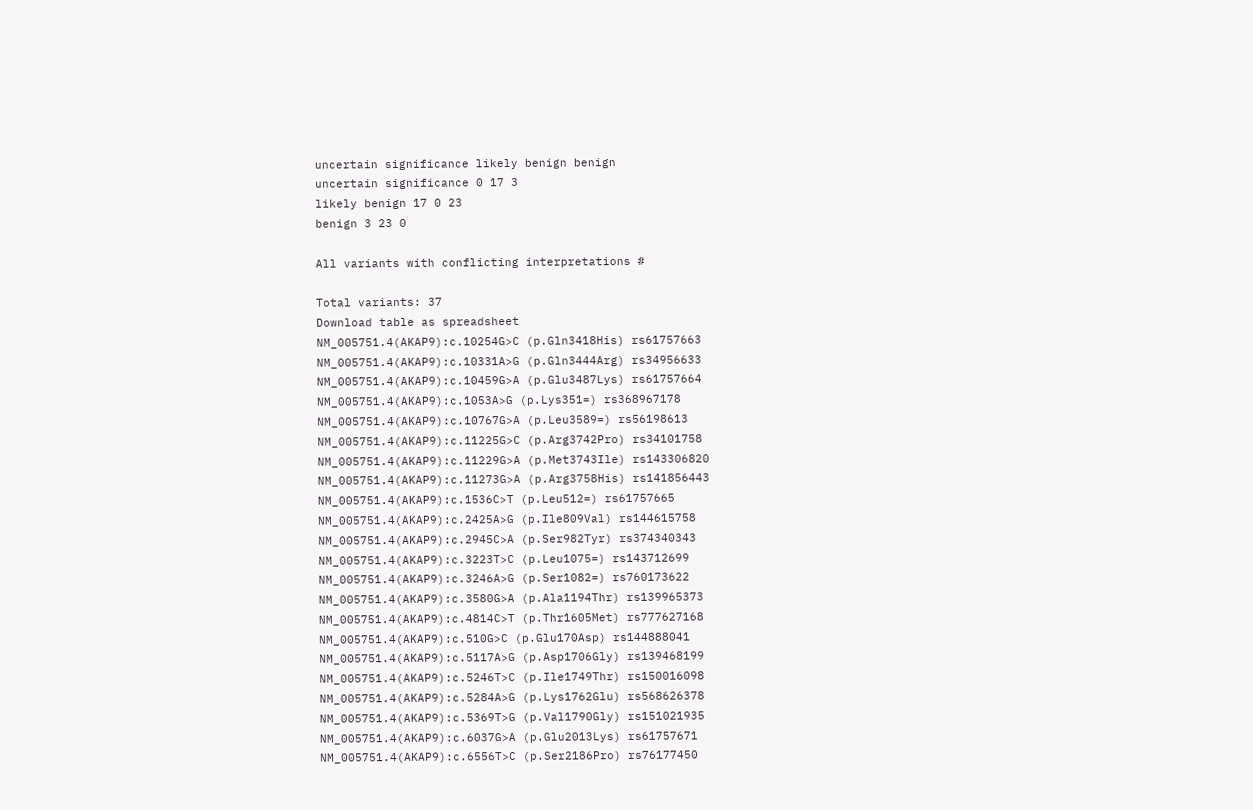uncertain significance likely benign benign
uncertain significance 0 17 3
likely benign 17 0 23
benign 3 23 0

All variants with conflicting interpretations #

Total variants: 37
Download table as spreadsheet
NM_005751.4(AKAP9):c.10254G>C (p.Gln3418His) rs61757663
NM_005751.4(AKAP9):c.10331A>G (p.Gln3444Arg) rs34956633
NM_005751.4(AKAP9):c.10459G>A (p.Glu3487Lys) rs61757664
NM_005751.4(AKAP9):c.1053A>G (p.Lys351=) rs368967178
NM_005751.4(AKAP9):c.10767G>A (p.Leu3589=) rs56198613
NM_005751.4(AKAP9):c.11225G>C (p.Arg3742Pro) rs34101758
NM_005751.4(AKAP9):c.11229G>A (p.Met3743Ile) rs143306820
NM_005751.4(AKAP9):c.11273G>A (p.Arg3758His) rs141856443
NM_005751.4(AKAP9):c.1536C>T (p.Leu512=) rs61757665
NM_005751.4(AKAP9):c.2425A>G (p.Ile809Val) rs144615758
NM_005751.4(AKAP9):c.2945C>A (p.Ser982Tyr) rs374340343
NM_005751.4(AKAP9):c.3223T>C (p.Leu1075=) rs143712699
NM_005751.4(AKAP9):c.3246A>G (p.Ser1082=) rs760173622
NM_005751.4(AKAP9):c.3580G>A (p.Ala1194Thr) rs139965373
NM_005751.4(AKAP9):c.4814C>T (p.Thr1605Met) rs777627168
NM_005751.4(AKAP9):c.510G>C (p.Glu170Asp) rs144888041
NM_005751.4(AKAP9):c.5117A>G (p.Asp1706Gly) rs139468199
NM_005751.4(AKAP9):c.5246T>C (p.Ile1749Thr) rs150016098
NM_005751.4(AKAP9):c.5284A>G (p.Lys1762Glu) rs568626378
NM_005751.4(AKAP9):c.5369T>G (p.Val1790Gly) rs151021935
NM_005751.4(AKAP9):c.6037G>A (p.Glu2013Lys) rs61757671
NM_005751.4(AKAP9):c.6556T>C (p.Ser2186Pro) rs76177450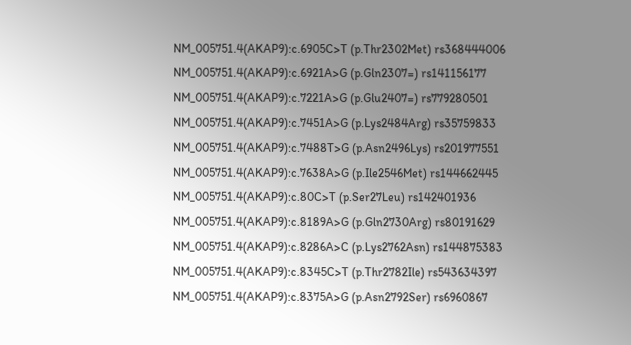NM_005751.4(AKAP9):c.6905C>T (p.Thr2302Met) rs368444006
NM_005751.4(AKAP9):c.6921A>G (p.Gln2307=) rs141156177
NM_005751.4(AKAP9):c.7221A>G (p.Glu2407=) rs779280501
NM_005751.4(AKAP9):c.7451A>G (p.Lys2484Arg) rs35759833
NM_005751.4(AKAP9):c.7488T>G (p.Asn2496Lys) rs201977551
NM_005751.4(AKAP9):c.7638A>G (p.Ile2546Met) rs144662445
NM_005751.4(AKAP9):c.80C>T (p.Ser27Leu) rs142401936
NM_005751.4(AKAP9):c.8189A>G (p.Gln2730Arg) rs80191629
NM_005751.4(AKAP9):c.8286A>C (p.Lys2762Asn) rs144875383
NM_005751.4(AKAP9):c.8345C>T (p.Thr2782Ile) rs543634397
NM_005751.4(AKAP9):c.8375A>G (p.Asn2792Ser) rs6960867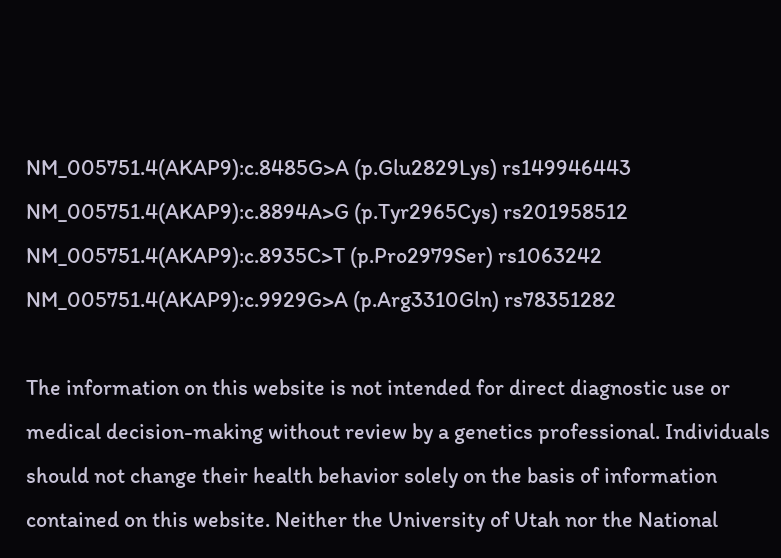NM_005751.4(AKAP9):c.8485G>A (p.Glu2829Lys) rs149946443
NM_005751.4(AKAP9):c.8894A>G (p.Tyr2965Cys) rs201958512
NM_005751.4(AKAP9):c.8935C>T (p.Pro2979Ser) rs1063242
NM_005751.4(AKAP9):c.9929G>A (p.Arg3310Gln) rs78351282

The information on this website is not intended for direct diagnostic use or medical decision-making without review by a genetics professional. Individuals should not change their health behavior solely on the basis of information contained on this website. Neither the University of Utah nor the National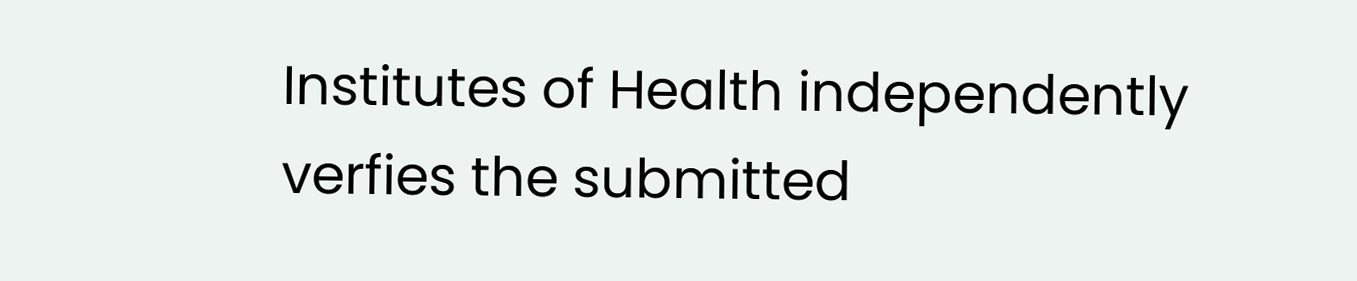Institutes of Health independently verfies the submitted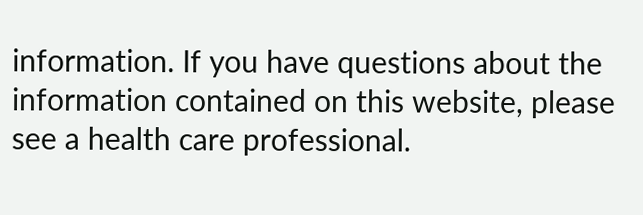information. If you have questions about the information contained on this website, please see a health care professional.